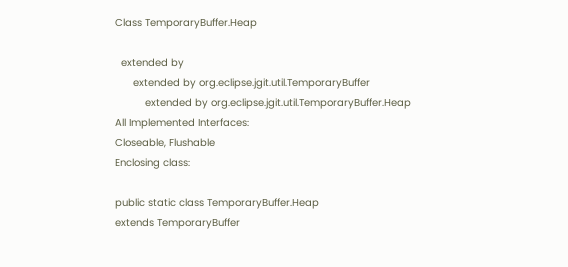Class TemporaryBuffer.Heap

  extended by
      extended by org.eclipse.jgit.util.TemporaryBuffer
          extended by org.eclipse.jgit.util.TemporaryBuffer.Heap
All Implemented Interfaces:
Closeable, Flushable
Enclosing class:

public static class TemporaryBuffer.Heap
extends TemporaryBuffer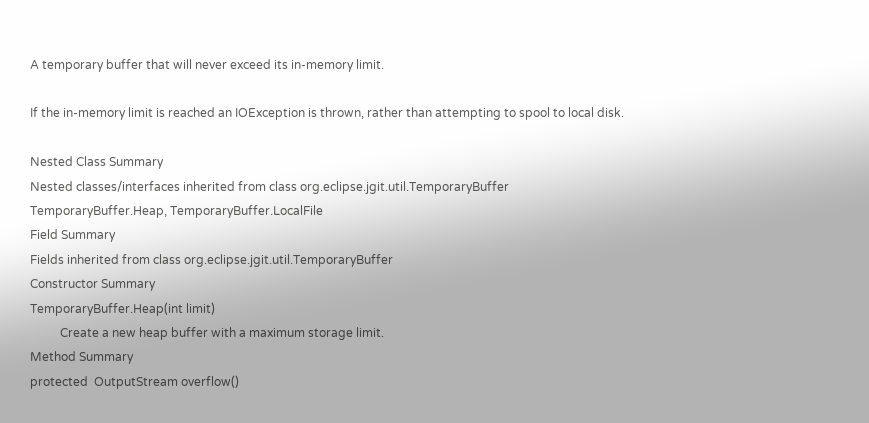A temporary buffer that will never exceed its in-memory limit.

If the in-memory limit is reached an IOException is thrown, rather than attempting to spool to local disk.

Nested Class Summary
Nested classes/interfaces inherited from class org.eclipse.jgit.util.TemporaryBuffer
TemporaryBuffer.Heap, TemporaryBuffer.LocalFile
Field Summary
Fields inherited from class org.eclipse.jgit.util.TemporaryBuffer
Constructor Summary
TemporaryBuffer.Heap(int limit)
          Create a new heap buffer with a maximum storage limit.
Method Summary
protected  OutputStream overflow()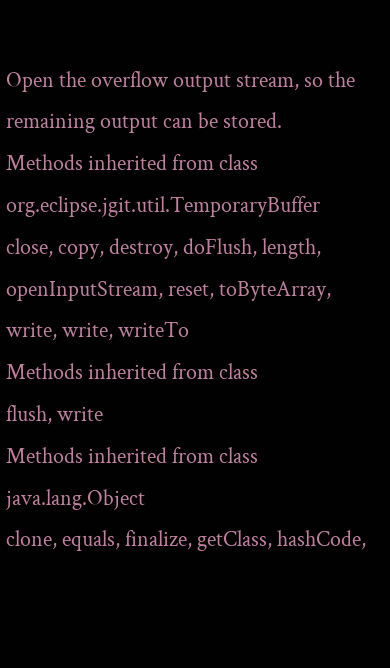Open the overflow output stream, so the remaining output can be stored.
Methods inherited from class org.eclipse.jgit.util.TemporaryBuffer
close, copy, destroy, doFlush, length, openInputStream, reset, toByteArray, write, write, writeTo
Methods inherited from class
flush, write
Methods inherited from class java.lang.Object
clone, equals, finalize, getClass, hashCode,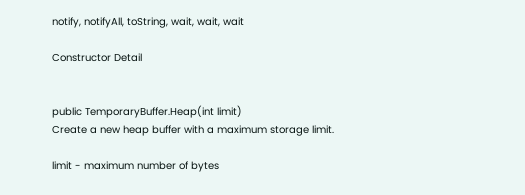notify, notifyAll, toString, wait, wait, wait

Constructor Detail


public TemporaryBuffer.Heap(int limit)
Create a new heap buffer with a maximum storage limit.

limit - maximum number of bytes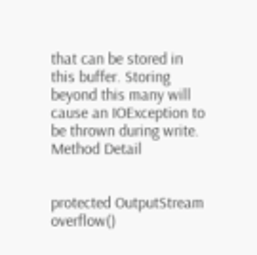that can be stored in this buffer. Storing beyond this many will cause an IOException to be thrown during write.
Method Detail


protected OutputStream overflow()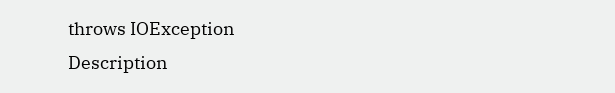throws IOException
Description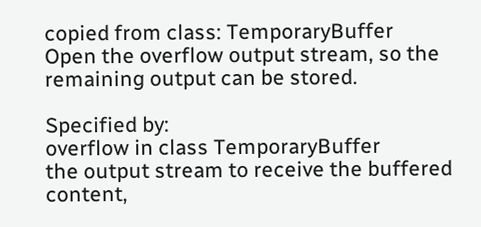copied from class: TemporaryBuffer
Open the overflow output stream, so the remaining output can be stored.

Specified by:
overflow in class TemporaryBuffer
the output stream to receive the buffered content,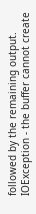followed by the remaining output.
IOException - the buffer cannot create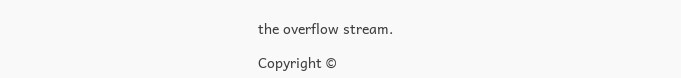the overflow stream.

Copyright ©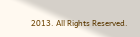2013. All Rights Reserved.